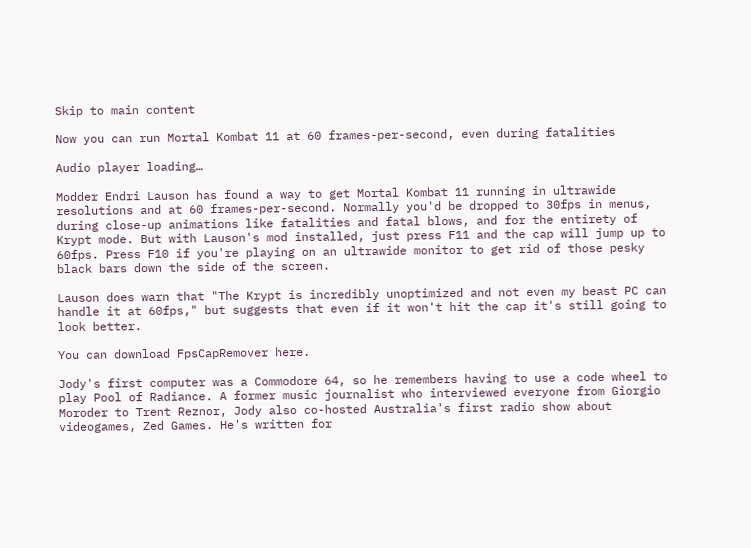Skip to main content

Now you can run Mortal Kombat 11 at 60 frames-per-second, even during fatalities

Audio player loading…

Modder Endri Lauson has found a way to get Mortal Kombat 11 running in ultrawide resolutions and at 60 frames-per-second. Normally you'd be dropped to 30fps in menus, during close-up animations like fatalities and fatal blows, and for the entirety of Krypt mode. But with Lauson's mod installed, just press F11 and the cap will jump up to 60fps. Press F10 if you're playing on an ultrawide monitor to get rid of those pesky black bars down the side of the screen.

Lauson does warn that "The Krypt is incredibly unoptimized and not even my beast PC can handle it at 60fps," but suggests that even if it won't hit the cap it's still going to look better.

You can download FpsCapRemover here.

Jody's first computer was a Commodore 64, so he remembers having to use a code wheel to play Pool of Radiance. A former music journalist who interviewed everyone from Giorgio Moroder to Trent Reznor, Jody also co-hosted Australia's first radio show about videogames, Zed Games. He's written for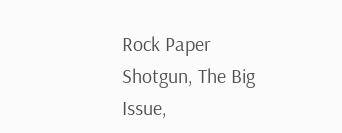Rock Paper Shotgun, The Big Issue,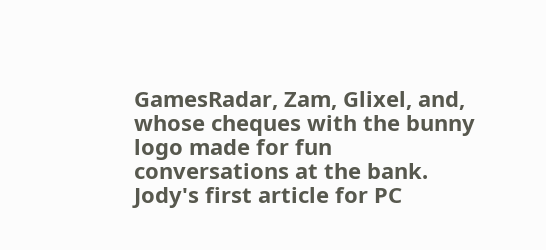GamesRadar, Zam, Glixel, and, whose cheques with the bunny logo made for fun conversations at the bank. Jody's first article for PC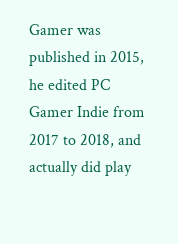Gamer was published in 2015, he edited PC Gamer Indie from 2017 to 2018, and actually did play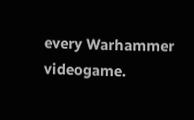every Warhammer videogame.